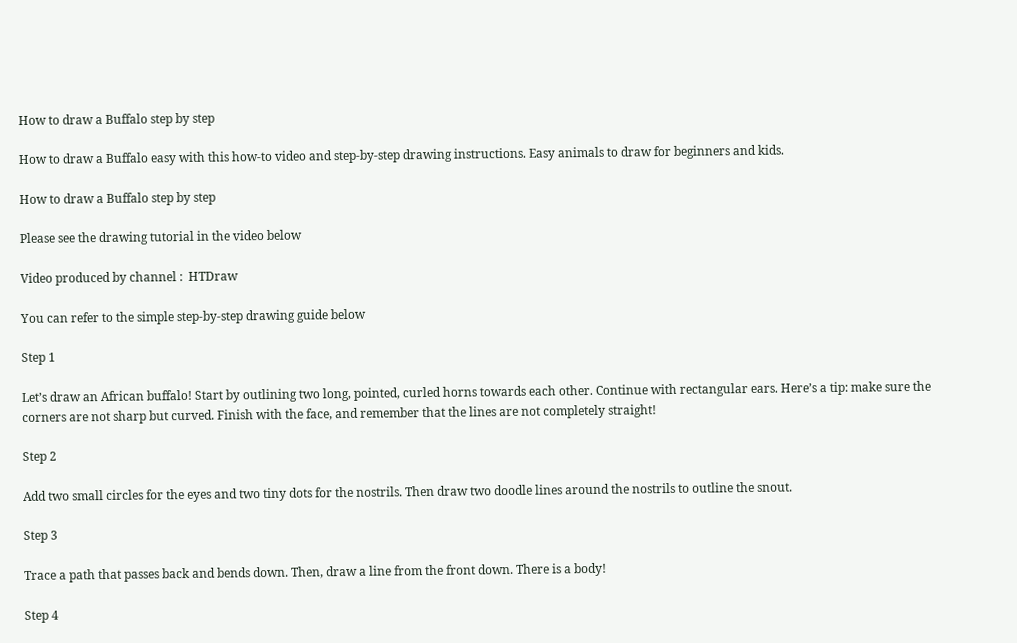How to draw a Buffalo step by step

How to draw a Buffalo easy with this how-to video and step-by-step drawing instructions. Easy animals to draw for beginners and kids.

How to draw a Buffalo step by step

Please see the drawing tutorial in the video below

Video produced by channel :  HTDraw

You can refer to the simple step-by-step drawing guide below

Step 1

Let’s draw an African buffalo! Start by outlining two long, pointed, curled horns towards each other. Continue with rectangular ears. Here’s a tip: make sure the corners are not sharp but curved. Finish with the face, and remember that the lines are not completely straight!

Step 2

Add two small circles for the eyes and two tiny dots for the nostrils. Then draw two doodle lines around the nostrils to outline the snout.

Step 3

Trace a path that passes back and bends down. Then, draw a line from the front down. There is a body!

Step 4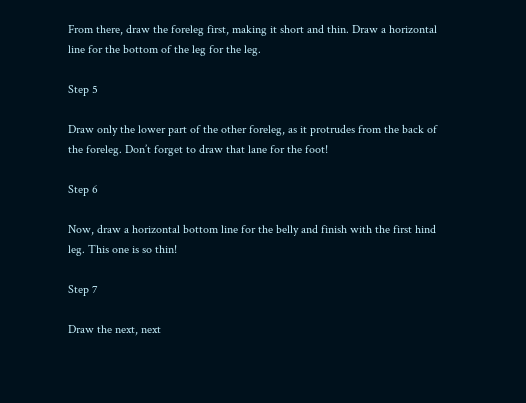From there, draw the foreleg first, making it short and thin. Draw a horizontal line for the bottom of the leg for the leg.

Step 5

Draw only the lower part of the other foreleg, as it protrudes from the back of the foreleg. Don’t forget to draw that lane for the foot!

Step 6

Now, draw a horizontal bottom line for the belly and finish with the first hind leg. This one is so thin!

Step 7

Draw the next, next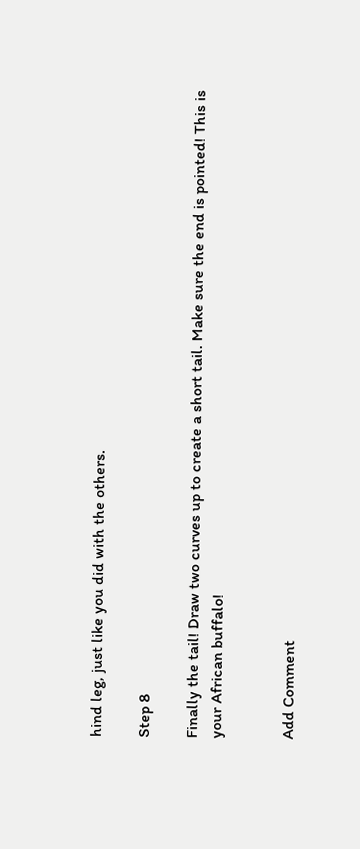hind leg, just like you did with the others.

Step 8

Finally the tail! Draw two curves up to create a short tail. Make sure the end is pointed! This is your African buffalo!


Add Comment